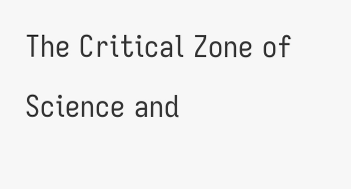The Critical Zone of Science and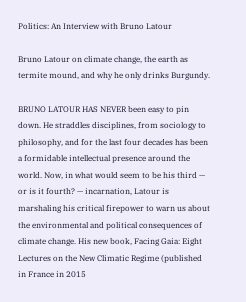Politics: An Interview with Bruno Latour

Bruno Latour on climate change, the earth as termite mound, and why he only drinks Burgundy.

BRUNO LATOUR HAS NEVER been easy to pin down. He straddles disciplines, from sociology to philosophy, and for the last four decades has been a formidable intellectual presence around the world. Now, in what would seem to be his third — or is it fourth? — incarnation, Latour is marshaling his critical firepower to warn us about the environmental and political consequences of climate change. His new book, Facing Gaia: Eight Lectures on the New Climatic Regime (published in France in 2015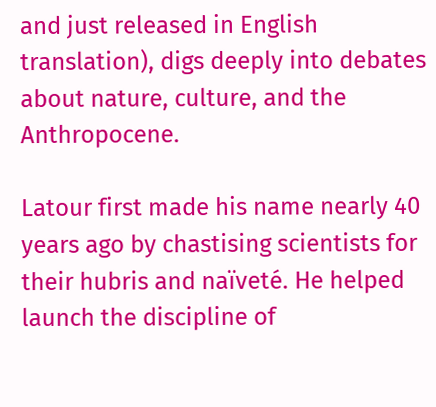and just released in English translation), digs deeply into debates about nature, culture, and the Anthropocene.

Latour first made his name nearly 40 years ago by chastising scientists for their hubris and naïveté. He helped launch the discipline of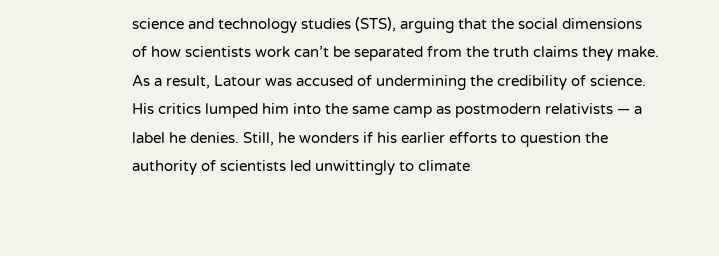science and technology studies (STS), arguing that the social dimensions of how scientists work can’t be separated from the truth claims they make. As a result, Latour was accused of undermining the credibility of science. His critics lumped him into the same camp as postmodern relativists — a label he denies. Still, he wonders if his earlier efforts to question the authority of scientists led unwittingly to climate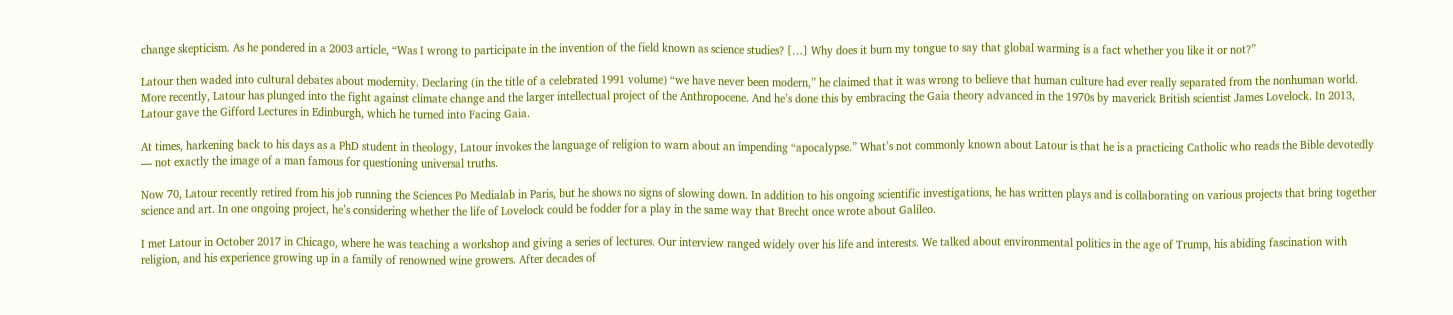change skepticism. As he pondered in a 2003 article, “Was I wrong to participate in the invention of the field known as science studies? […] Why does it burn my tongue to say that global warming is a fact whether you like it or not?”

Latour then waded into cultural debates about modernity. Declaring (in the title of a celebrated 1991 volume) “we have never been modern,” he claimed that it was wrong to believe that human culture had ever really separated from the nonhuman world. More recently, Latour has plunged into the fight against climate change and the larger intellectual project of the Anthropocene. And he’s done this by embracing the Gaia theory advanced in the 1970s by maverick British scientist James Lovelock. In 2013, Latour gave the Gifford Lectures in Edinburgh, which he turned into Facing Gaia.

At times, harkening back to his days as a PhD student in theology, Latour invokes the language of religion to warn about an impending “apocalypse.” What’s not commonly known about Latour is that he is a practicing Catholic who reads the Bible devotedly — not exactly the image of a man famous for questioning universal truths.

Now 70, Latour recently retired from his job running the Sciences Po Medialab in Paris, but he shows no signs of slowing down. In addition to his ongoing scientific investigations, he has written plays and is collaborating on various projects that bring together science and art. In one ongoing project, he’s considering whether the life of Lovelock could be fodder for a play in the same way that Brecht once wrote about Galileo.

I met Latour in October 2017 in Chicago, where he was teaching a workshop and giving a series of lectures. Our interview ranged widely over his life and interests. We talked about environmental politics in the age of Trump, his abiding fascination with religion, and his experience growing up in a family of renowned wine growers. After decades of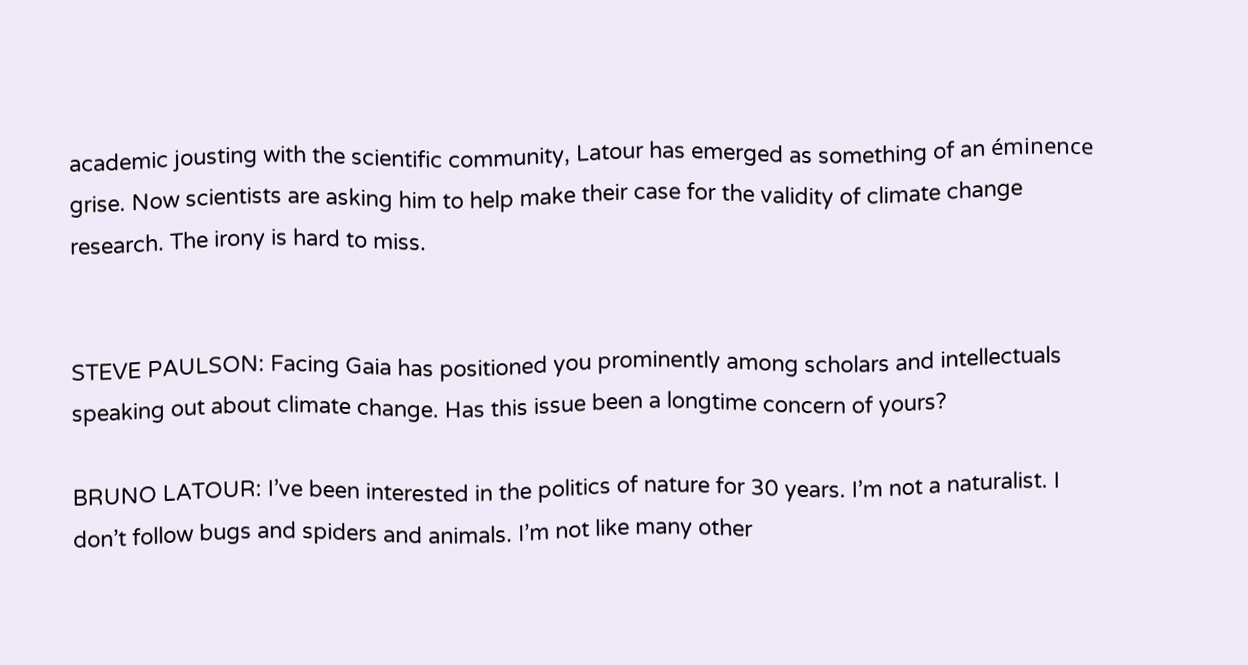academic jousting with the scientific community, Latour has emerged as something of an éminence grise. Now scientists are asking him to help make their case for the validity of climate change research. The irony is hard to miss.


STEVE PAULSON: Facing Gaia has positioned you prominently among scholars and intellectuals speaking out about climate change. Has this issue been a longtime concern of yours?

BRUNO LATOUR: I’ve been interested in the politics of nature for 30 years. I’m not a naturalist. I don’t follow bugs and spiders and animals. I’m not like many other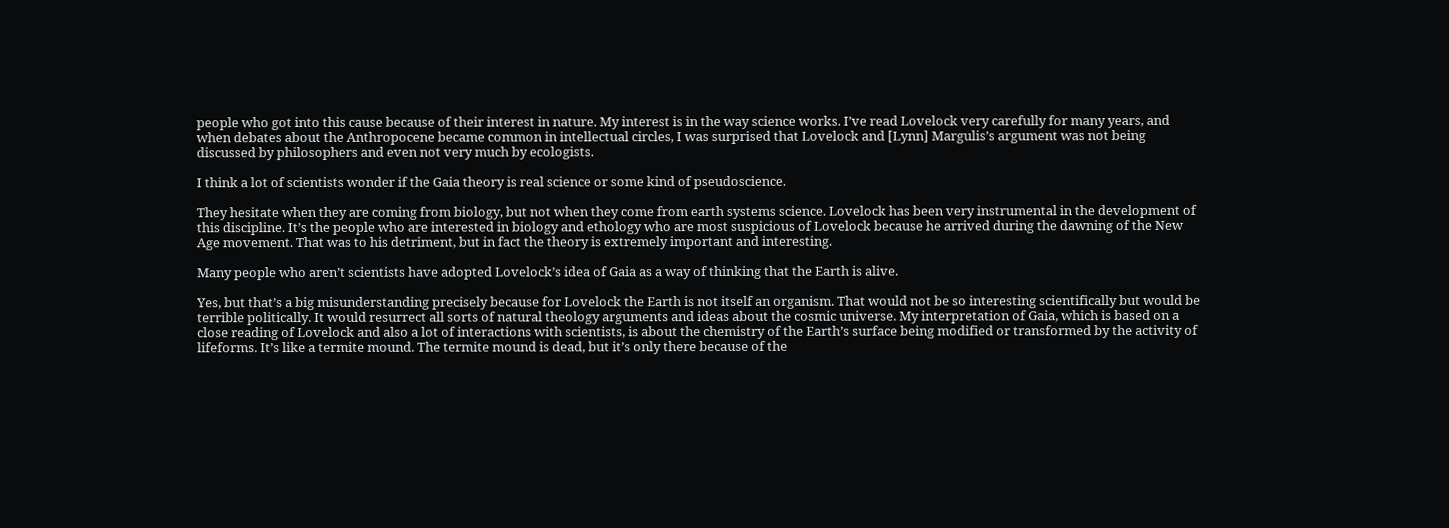people who got into this cause because of their interest in nature. My interest is in the way science works. I’ve read Lovelock very carefully for many years, and when debates about the Anthropocene became common in intellectual circles, I was surprised that Lovelock and [Lynn] Margulis’s argument was not being discussed by philosophers and even not very much by ecologists.

I think a lot of scientists wonder if the Gaia theory is real science or some kind of pseudoscience.

They hesitate when they are coming from biology, but not when they come from earth systems science. Lovelock has been very instrumental in the development of this discipline. It’s the people who are interested in biology and ethology who are most suspicious of Lovelock because he arrived during the dawning of the New Age movement. That was to his detriment, but in fact the theory is extremely important and interesting.

Many people who aren’t scientists have adopted Lovelock’s idea of Gaia as a way of thinking that the Earth is alive.

Yes, but that’s a big misunderstanding precisely because for Lovelock the Earth is not itself an organism. That would not be so interesting scientifically but would be terrible politically. It would resurrect all sorts of natural theology arguments and ideas about the cosmic universe. My interpretation of Gaia, which is based on a close reading of Lovelock and also a lot of interactions with scientists, is about the chemistry of the Earth’s surface being modified or transformed by the activity of lifeforms. It’s like a termite mound. The termite mound is dead, but it’s only there because of the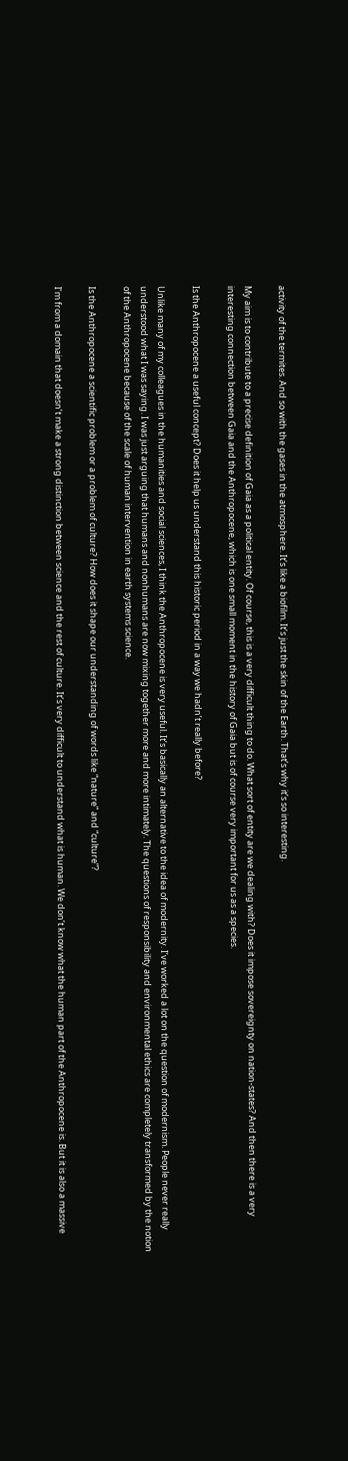activity of the termites. And so with the gases in the atmosphere. It’s like a biofilm. It’s just the skin of the Earth. That’s why it’s so interesting.

My aim is to contribute to a precise definition of Gaia as a political entity. Of course, this is a very difficult thing to do. What sort of entity are we dealing with? Does it impose sovereignty on nation-states? And then there is a very interesting connection between Gaia and the Anthropocene, which is one small moment in the history of Gaia but is of course very important for us as a species.

Is the Anthropocene a useful concept? Does it help us understand this historic period in a way we hadn’t really before?

Unlike many of my colleagues in the humanities and social sciences, I think the Anthropocene is very useful. It’s basically an alternative to the idea of modernity. I’ve worked a lot on the question of modernism. People never really understood what I was saying. I was just arguing that humans and nonhumans are now mixing together more and more intimately. The questions of responsibility and environmental ethics are completely transformed by the notion of the Anthropocene because of the scale of human intervention in earth systems science.

Is the Anthropocene a scientific problem or a problem of culture? How does it shape our understanding of words like “nature” and “culture”?

I’m from a domain that doesn’t make a strong distinction between science and the rest of culture. It’s very difficult to understand what is human. We don’t know what the human part of the Anthropocene is. But it is also a massive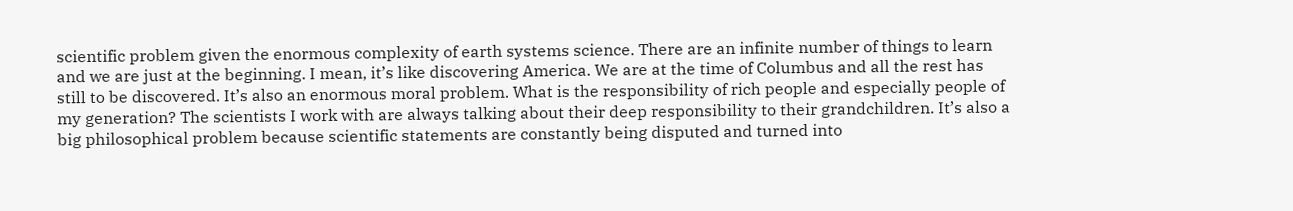scientific problem given the enormous complexity of earth systems science. There are an infinite number of things to learn and we are just at the beginning. I mean, it’s like discovering America. We are at the time of Columbus and all the rest has still to be discovered. It’s also an enormous moral problem. What is the responsibility of rich people and especially people of my generation? The scientists I work with are always talking about their deep responsibility to their grandchildren. It’s also a big philosophical problem because scientific statements are constantly being disputed and turned into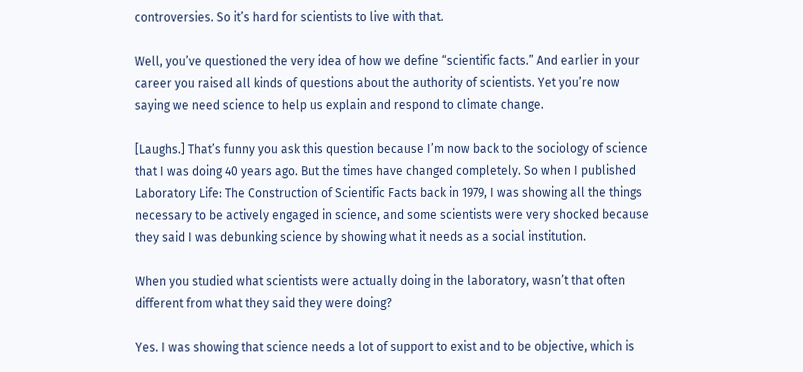controversies. So it’s hard for scientists to live with that.

Well, you’ve questioned the very idea of how we define “scientific facts.” And earlier in your career you raised all kinds of questions about the authority of scientists. Yet you’re now saying we need science to help us explain and respond to climate change.

[Laughs.] That’s funny you ask this question because I’m now back to the sociology of science that I was doing 40 years ago. But the times have changed completely. So when I published Laboratory Life: The Construction of Scientific Facts back in 1979, I was showing all the things necessary to be actively engaged in science, and some scientists were very shocked because they said I was debunking science by showing what it needs as a social institution.

When you studied what scientists were actually doing in the laboratory, wasn’t that often different from what they said they were doing?

Yes. I was showing that science needs a lot of support to exist and to be objective, which is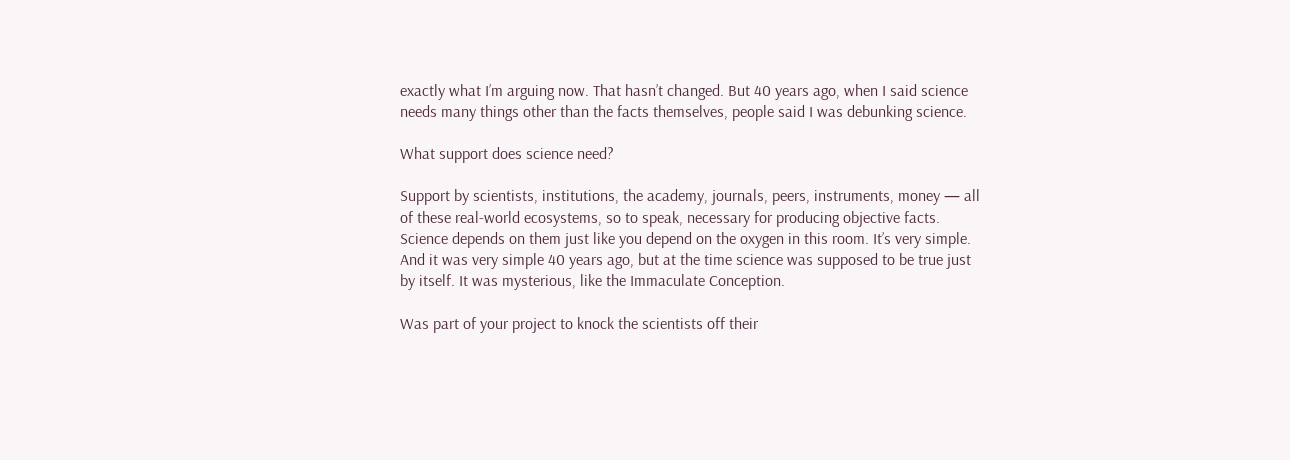exactly what I’m arguing now. That hasn’t changed. But 40 years ago, when I said science needs many things other than the facts themselves, people said I was debunking science.

What support does science need?

Support by scientists, institutions, the academy, journals, peers, instruments, money — all of these real-world ecosystems, so to speak, necessary for producing objective facts. Science depends on them just like you depend on the oxygen in this room. It’s very simple. And it was very simple 40 years ago, but at the time science was supposed to be true just by itself. It was mysterious, like the Immaculate Conception.

Was part of your project to knock the scientists off their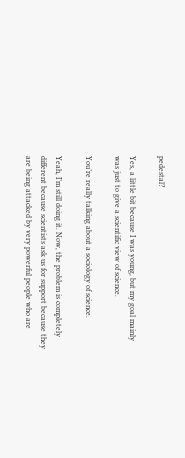pedestal?

Yes, a little bit because I was young, but my goal mainly was just to give a scientific view of science.

You’re really talking about a sociology of science.

Yeah, I’m still doing it. Now, the problem is completely different because scientists ask us for support because they are being attacked by very powerful people who are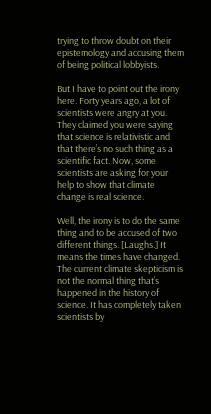trying to throw doubt on their epistemology and accusing them of being political lobbyists.

But I have to point out the irony here. Forty years ago, a lot of scientists were angry at you. They claimed you were saying that science is relativistic and that there’s no such thing as a scientific fact. Now, some scientists are asking for your help to show that climate change is real science.

Well, the irony is to do the same thing and to be accused of two different things. [Laughs.] It means the times have changed. The current climate skepticism is not the normal thing that’s happened in the history of science. It has completely taken scientists by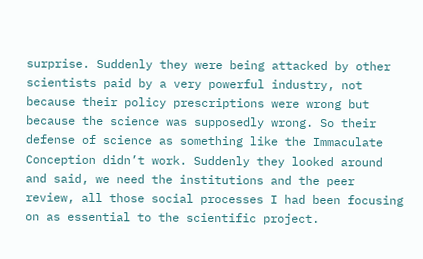surprise. Suddenly they were being attacked by other scientists paid by a very powerful industry, not because their policy prescriptions were wrong but because the science was supposedly wrong. So their defense of science as something like the Immaculate Conception didn’t work. Suddenly they looked around and said, we need the institutions and the peer review, all those social processes I had been focusing on as essential to the scientific project.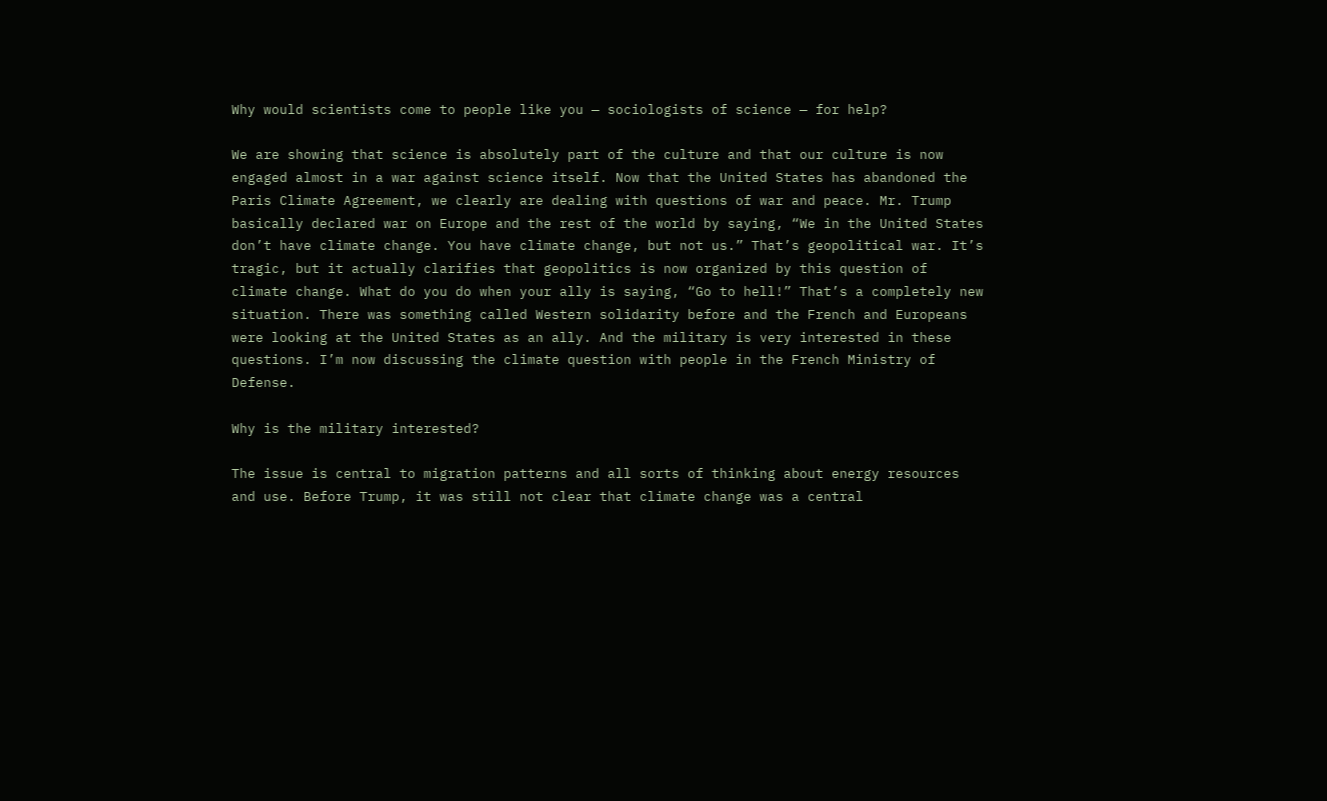Why would scientists come to people like you — sociologists of science — for help?

We are showing that science is absolutely part of the culture and that our culture is now engaged almost in a war against science itself. Now that the United States has abandoned the Paris Climate Agreement, we clearly are dealing with questions of war and peace. Mr. Trump basically declared war on Europe and the rest of the world by saying, “We in the United States don’t have climate change. You have climate change, but not us.” That’s geopolitical war. It’s tragic, but it actually clarifies that geopolitics is now organized by this question of climate change. What do you do when your ally is saying, “Go to hell!” That’s a completely new situation. There was something called Western solidarity before and the French and Europeans were looking at the United States as an ally. And the military is very interested in these questions. I’m now discussing the climate question with people in the French Ministry of Defense.

Why is the military interested?

The issue is central to migration patterns and all sorts of thinking about energy resources and use. Before Trump, it was still not clear that climate change was a central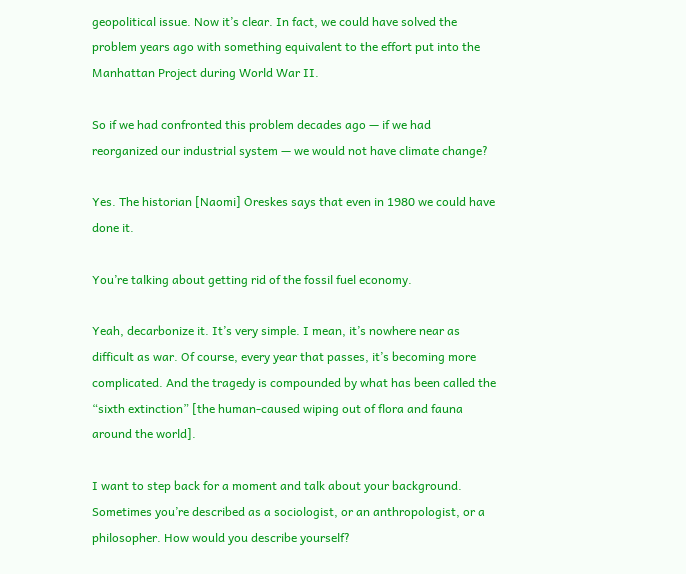geopolitical issue. Now it’s clear. In fact, we could have solved the problem years ago with something equivalent to the effort put into the Manhattan Project during World War II.

So if we had confronted this problem decades ago — if we had reorganized our industrial system — we would not have climate change?

Yes. The historian [Naomi] Oreskes says that even in 1980 we could have done it.

You’re talking about getting rid of the fossil fuel economy.

Yeah, decarbonize it. It’s very simple. I mean, it’s nowhere near as difficult as war. Of course, every year that passes, it’s becoming more complicated. And the tragedy is compounded by what has been called the “sixth extinction” [the human-caused wiping out of flora and fauna around the world].

I want to step back for a moment and talk about your background. Sometimes you’re described as a sociologist, or an anthropologist, or a philosopher. How would you describe yourself?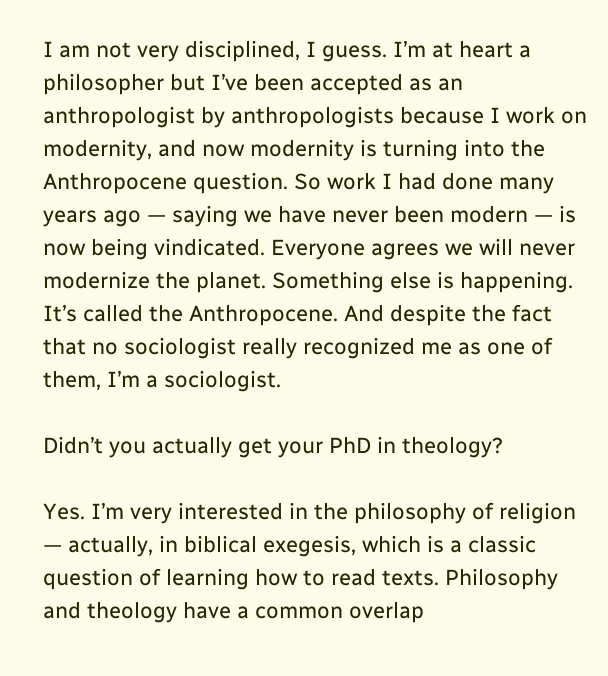I am not very disciplined, I guess. I’m at heart a philosopher but I’ve been accepted as an anthropologist by anthropologists because I work on modernity, and now modernity is turning into the Anthropocene question. So work I had done many years ago — saying we have never been modern — is now being vindicated. Everyone agrees we will never modernize the planet. Something else is happening. It’s called the Anthropocene. And despite the fact that no sociologist really recognized me as one of them, I’m a sociologist.

Didn’t you actually get your PhD in theology?

Yes. I’m very interested in the philosophy of religion — actually, in biblical exegesis, which is a classic question of learning how to read texts. Philosophy and theology have a common overlap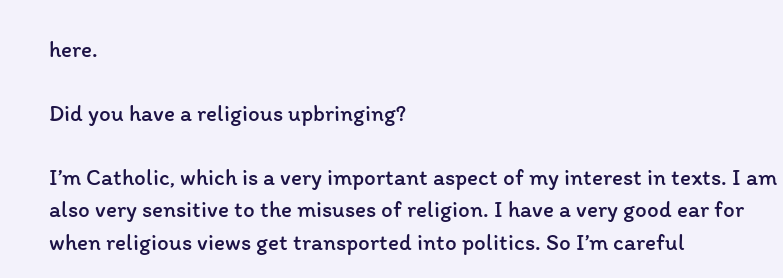here.

Did you have a religious upbringing?

I’m Catholic, which is a very important aspect of my interest in texts. I am also very sensitive to the misuses of religion. I have a very good ear for when religious views get transported into politics. So I’m careful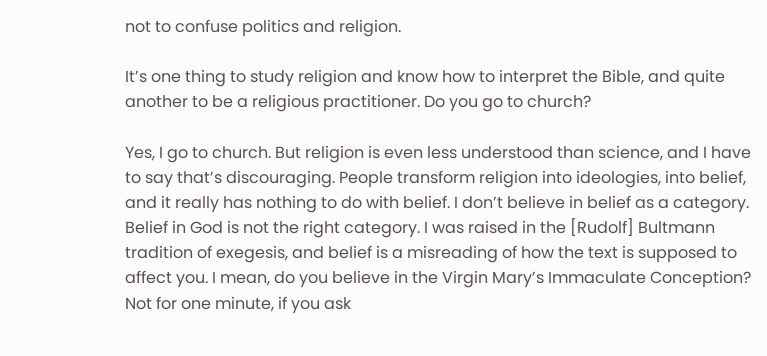not to confuse politics and religion.

It’s one thing to study religion and know how to interpret the Bible, and quite another to be a religious practitioner. Do you go to church?

Yes, I go to church. But religion is even less understood than science, and I have to say that’s discouraging. People transform religion into ideologies, into belief, and it really has nothing to do with belief. I don’t believe in belief as a category. Belief in God is not the right category. I was raised in the [Rudolf] Bultmann tradition of exegesis, and belief is a misreading of how the text is supposed to affect you. I mean, do you believe in the Virgin Mary’s Immaculate Conception? Not for one minute, if you ask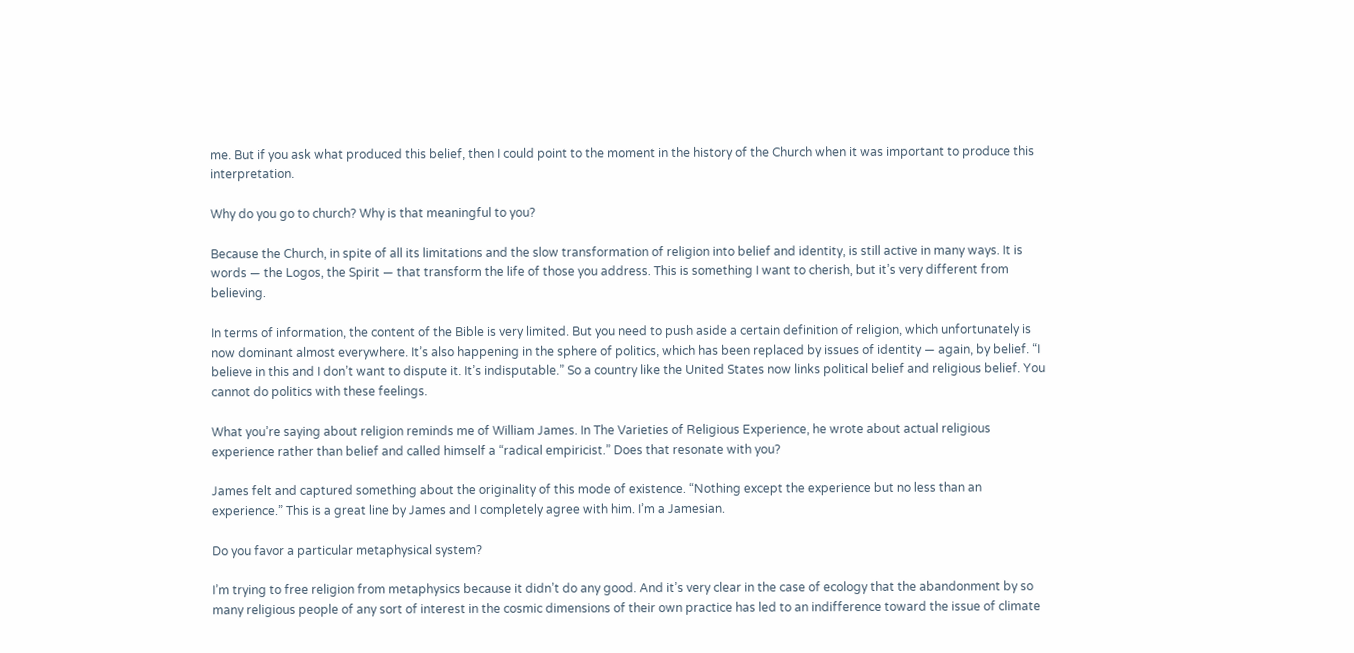me. But if you ask what produced this belief, then I could point to the moment in the history of the Church when it was important to produce this interpretation.

Why do you go to church? Why is that meaningful to you?

Because the Church, in spite of all its limitations and the slow transformation of religion into belief and identity, is still active in many ways. It is words — the Logos, the Spirit — that transform the life of those you address. This is something I want to cherish, but it’s very different from believing.

In terms of information, the content of the Bible is very limited. But you need to push aside a certain definition of religion, which unfortunately is now dominant almost everywhere. It’s also happening in the sphere of politics, which has been replaced by issues of identity — again, by belief. “I believe in this and I don’t want to dispute it. It’s indisputable.” So a country like the United States now links political belief and religious belief. You cannot do politics with these feelings.

What you’re saying about religion reminds me of William James. In The Varieties of Religious Experience, he wrote about actual religious experience rather than belief and called himself a “radical empiricist.” Does that resonate with you?

James felt and captured something about the originality of this mode of existence. “Nothing except the experience but no less than an experience.” This is a great line by James and I completely agree with him. I’m a Jamesian.

Do you favor a particular metaphysical system?

I’m trying to free religion from metaphysics because it didn’t do any good. And it’s very clear in the case of ecology that the abandonment by so many religious people of any sort of interest in the cosmic dimensions of their own practice has led to an indifference toward the issue of climate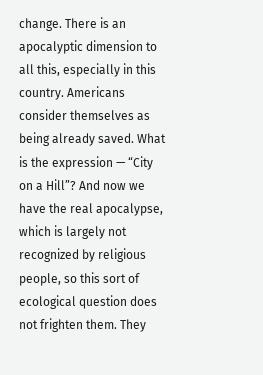change. There is an apocalyptic dimension to all this, especially in this country. Americans consider themselves as being already saved. What is the expression — “City on a Hill”? And now we have the real apocalypse, which is largely not recognized by religious people, so this sort of ecological question does not frighten them. They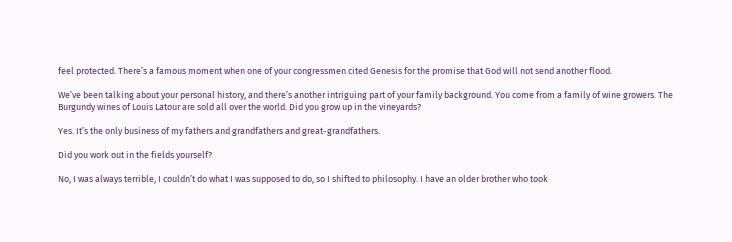feel protected. There’s a famous moment when one of your congressmen cited Genesis for the promise that God will not send another flood.

We’ve been talking about your personal history, and there’s another intriguing part of your family background. You come from a family of wine growers. The Burgundy wines of Louis Latour are sold all over the world. Did you grow up in the vineyards?

Yes. It’s the only business of my fathers and grandfathers and great-grandfathers.

Did you work out in the fields yourself?

No, I was always terrible, I couldn’t do what I was supposed to do, so I shifted to philosophy. I have an older brother who took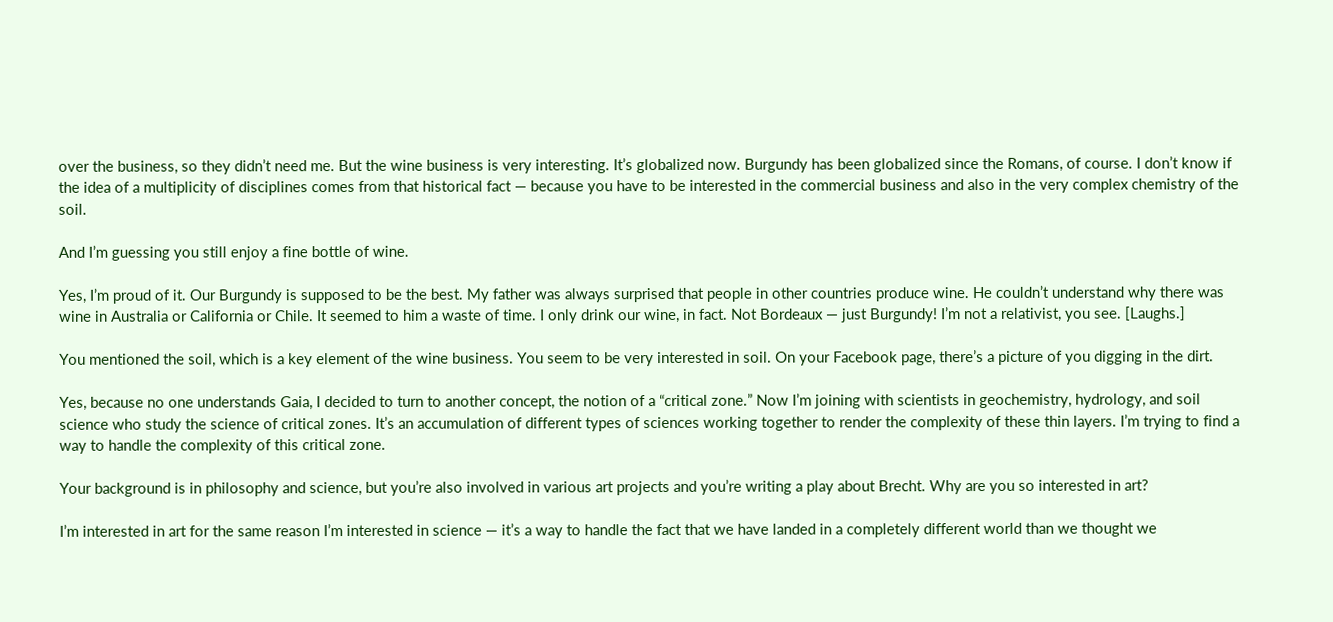over the business, so they didn’t need me. But the wine business is very interesting. It’s globalized now. Burgundy has been globalized since the Romans, of course. I don’t know if the idea of a multiplicity of disciplines comes from that historical fact — because you have to be interested in the commercial business and also in the very complex chemistry of the soil.

And I’m guessing you still enjoy a fine bottle of wine.

Yes, I’m proud of it. Our Burgundy is supposed to be the best. My father was always surprised that people in other countries produce wine. He couldn’t understand why there was wine in Australia or California or Chile. It seemed to him a waste of time. I only drink our wine, in fact. Not Bordeaux — just Burgundy! I’m not a relativist, you see. [Laughs.]

You mentioned the soil, which is a key element of the wine business. You seem to be very interested in soil. On your Facebook page, there’s a picture of you digging in the dirt.

Yes, because no one understands Gaia, I decided to turn to another concept, the notion of a “critical zone.” Now I’m joining with scientists in geochemistry, hydrology, and soil science who study the science of critical zones. It’s an accumulation of different types of sciences working together to render the complexity of these thin layers. I’m trying to find a way to handle the complexity of this critical zone.

Your background is in philosophy and science, but you’re also involved in various art projects and you’re writing a play about Brecht. Why are you so interested in art?

I’m interested in art for the same reason I’m interested in science — it’s a way to handle the fact that we have landed in a completely different world than we thought we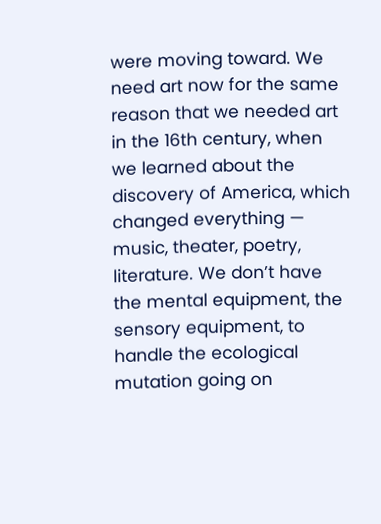were moving toward. We need art now for the same reason that we needed art in the 16th century, when we learned about the discovery of America, which changed everything — music, theater, poetry, literature. We don’t have the mental equipment, the sensory equipment, to handle the ecological mutation going on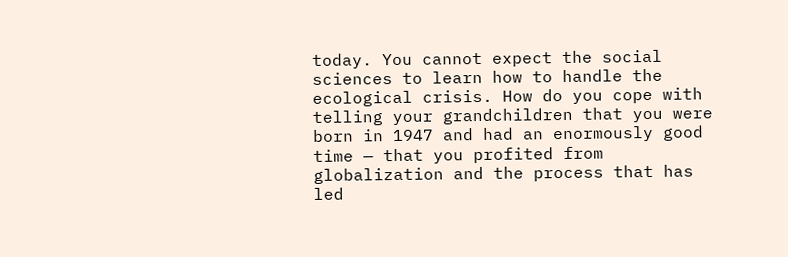today. You cannot expect the social sciences to learn how to handle the ecological crisis. How do you cope with telling your grandchildren that you were born in 1947 and had an enormously good time — that you profited from globalization and the process that has led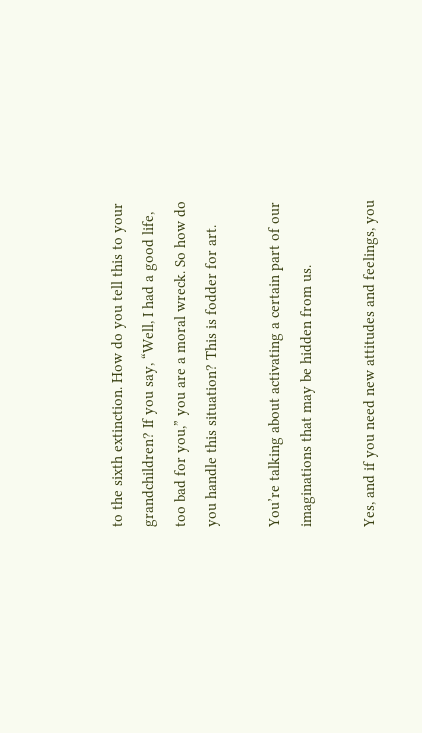to the sixth extinction. How do you tell this to your grandchildren? If you say, “Well, I had a good life, too bad for you,” you are a moral wreck. So how do you handle this situation? This is fodder for art.

You’re talking about activating a certain part of our imaginations that may be hidden from us.

Yes, and if you need new attitudes and feelings, you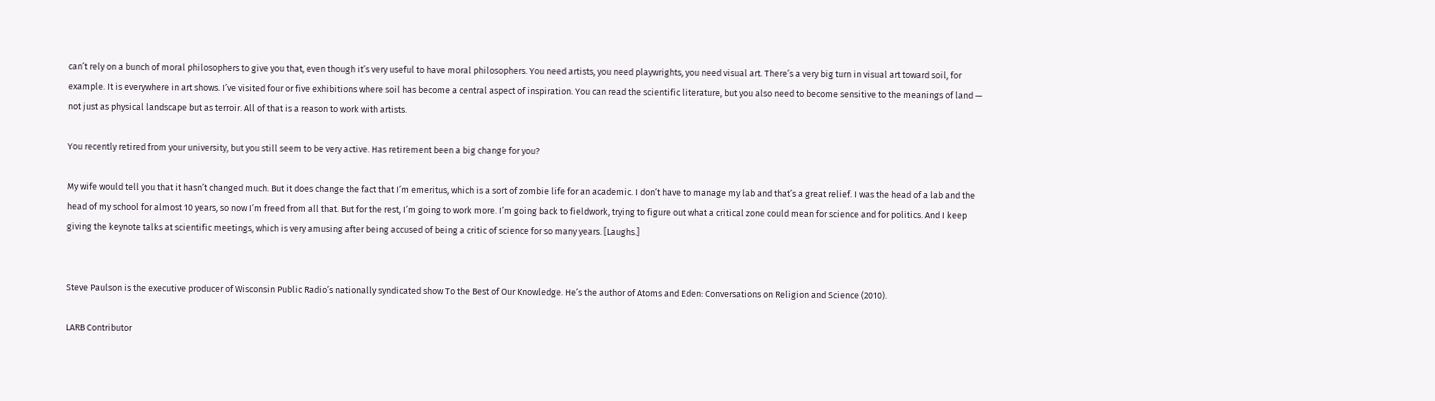can’t rely on a bunch of moral philosophers to give you that, even though it’s very useful to have moral philosophers. You need artists, you need playwrights, you need visual art. There’s a very big turn in visual art toward soil, for example. It is everywhere in art shows. I’ve visited four or five exhibitions where soil has become a central aspect of inspiration. You can read the scientific literature, but you also need to become sensitive to the meanings of land — not just as physical landscape but as terroir. All of that is a reason to work with artists.

You recently retired from your university, but you still seem to be very active. Has retirement been a big change for you?

My wife would tell you that it hasn’t changed much. But it does change the fact that I’m emeritus, which is a sort of zombie life for an academic. I don’t have to manage my lab and that’s a great relief. I was the head of a lab and the head of my school for almost 10 years, so now I’m freed from all that. But for the rest, I’m going to work more. I’m going back to fieldwork, trying to figure out what a critical zone could mean for science and for politics. And I keep giving the keynote talks at scientific meetings, which is very amusing after being accused of being a critic of science for so many years. [Laughs.]


Steve Paulson is the executive producer of Wisconsin Public Radio’s nationally syndicated show To the Best of Our Knowledge. He’s the author of Atoms and Eden: Conversations on Religion and Science (2010).

LARB Contributor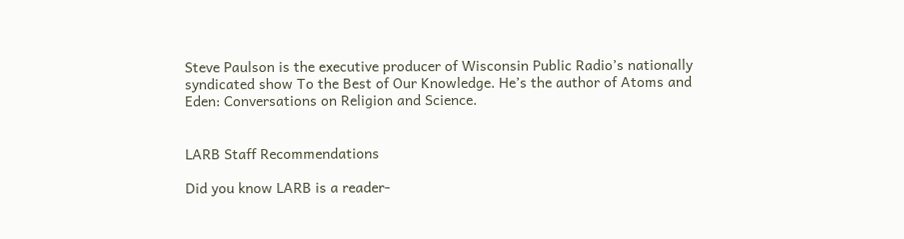Steve Paulson is the executive producer of Wisconsin Public Radio’s nationally syndicated show To the Best of Our Knowledge. He’s the author of Atoms and Eden: Conversations on Religion and Science.


LARB Staff Recommendations

Did you know LARB is a reader-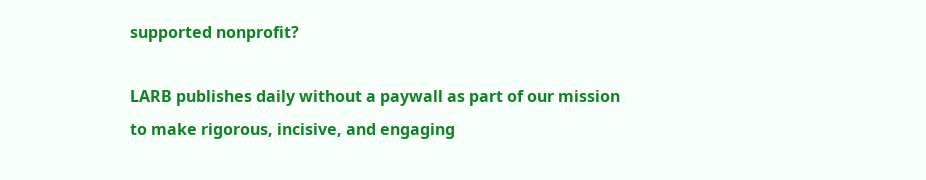supported nonprofit?

LARB publishes daily without a paywall as part of our mission to make rigorous, incisive, and engaging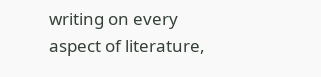writing on every aspect of literature,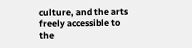culture, and the arts freely accessible to the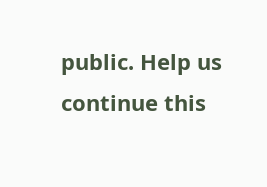public. Help us continue this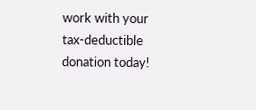work with your tax-deductible donation today!